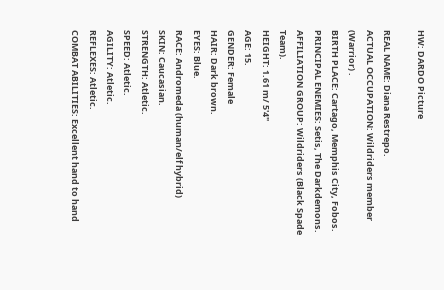HW: DARDO Picture

REAL NAME: Diana Restrepo.
ACTUAL OCCUPATION: Wildriders member (Warrior) .
BIRTH PLACE: Cartago, Memphis City, Fobos.
PRINCIPAL ENEMIES: Setis, The Darkdemons.
AFFILIATION GROUP: Wildriders (Black Spade Team).
HEIGHT: 1.61 m/ 5'4"
AGE: 15.
GENDER: Female
HAIR: Dark brown.
EYES: Blue.
RACE: Andromeda (human/elf hybrid)
SKIN: Caucasian.
STRENGTH: Atletic.
SPEED: Atletic.
AGILITY: Atletic.
REFLEXES: Atletic.
COMBAT ABILITIES: Excellent hand to hand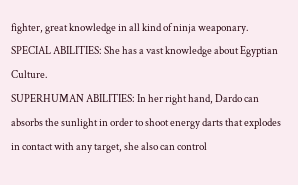fighter, great knowledge in all kind of ninja weaponary.
SPECIAL ABILITIES: She has a vast knowledge about Egyptian Culture.
SUPERHUMAN ABILITIES: In her right hand, Dardo can absorbs the sunlight in order to shoot energy darts that explodes in contact with any target, she also can control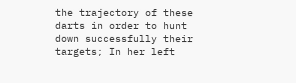the trajectory of these darts in order to hunt down successfully their targets; In her left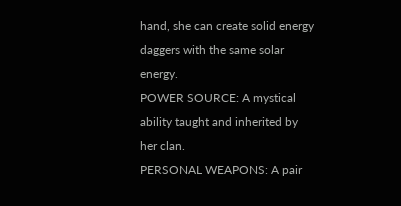hand, she can create solid energy daggers with the same solar energy.
POWER SOURCE: A mystical ability taught and inherited by her clan.
PERSONAL WEAPONS: A pair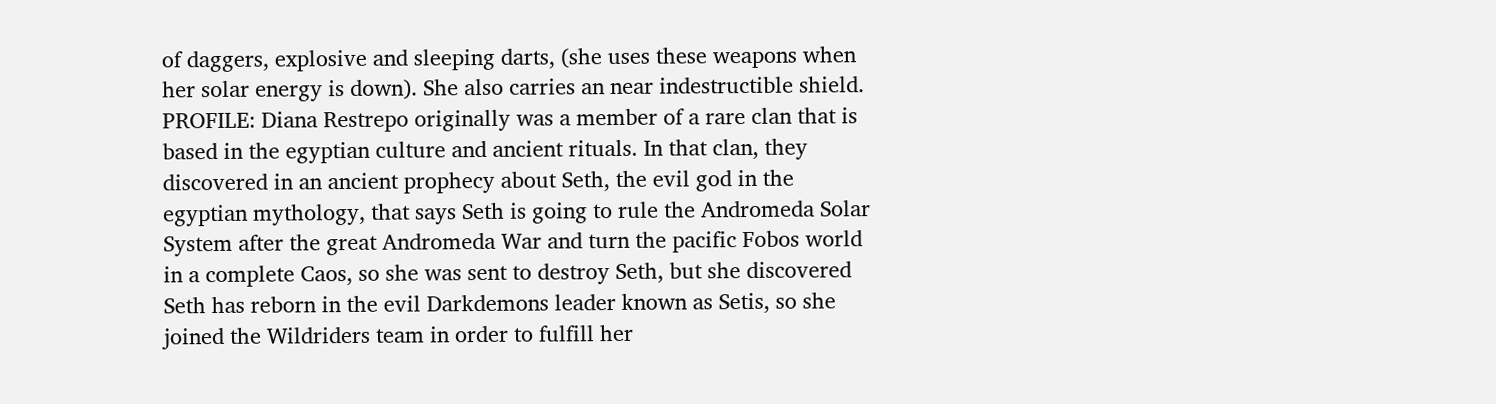of daggers, explosive and sleeping darts, (she uses these weapons when her solar energy is down). She also carries an near indestructible shield.
PROFILE: Diana Restrepo originally was a member of a rare clan that is based in the egyptian culture and ancient rituals. In that clan, they discovered in an ancient prophecy about Seth, the evil god in the egyptian mythology, that says Seth is going to rule the Andromeda Solar System after the great Andromeda War and turn the pacific Fobos world in a complete Caos, so she was sent to destroy Seth, but she discovered Seth has reborn in the evil Darkdemons leader known as Setis, so she joined the Wildriders team in order to fulfill her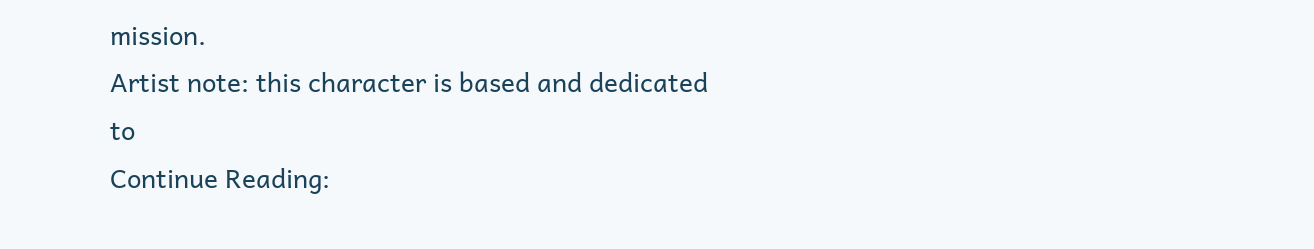mission.
Artist note: this character is based and dedicated to
Continue Reading: